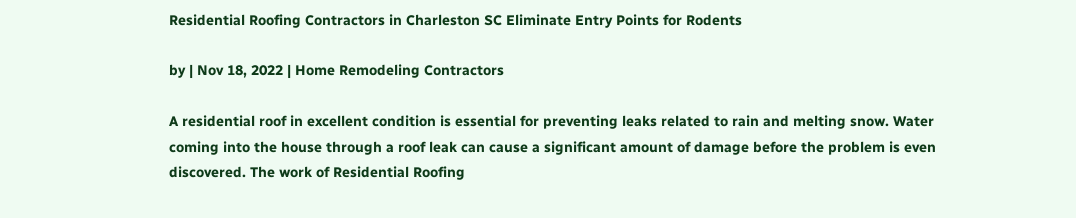Residential Roofing Contractors in Charleston SC Eliminate Entry Points for Rodents

by | Nov 18, 2022 | Home Remodeling Contractors

A residential roof in excellent condition is essential for preventing leaks related to rain and melting snow. Water coming into the house through a roof leak can cause a significant amount of damage before the problem is even discovered. The work of Residential Roofing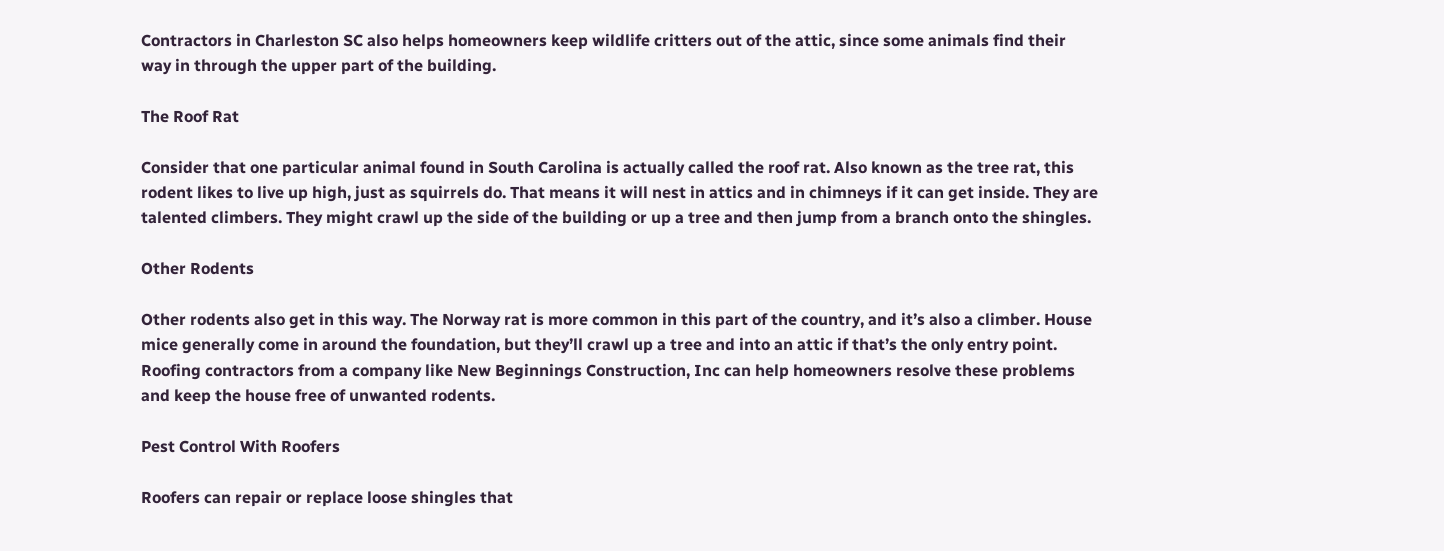Contractors in Charleston SC also helps homeowners keep wildlife critters out of the attic, since some animals find their way in through the upper part of the building.

The Roof Rat

Consider that one particular animal found in South Carolina is actually called the roof rat. Also known as the tree rat, this rodent likes to live up high, just as squirrels do. That means it will nest in attics and in chimneys if it can get inside. They are talented climbers. They might crawl up the side of the building or up a tree and then jump from a branch onto the shingles.

Other Rodents

Other rodents also get in this way. The Norway rat is more common in this part of the country, and it’s also a climber. House mice generally come in around the foundation, but they’ll crawl up a tree and into an attic if that’s the only entry point. Roofing contractors from a company like New Beginnings Construction, Inc can help homeowners resolve these problems and keep the house free of unwanted rodents.

Pest Control With Roofers

Roofers can repair or replace loose shingles that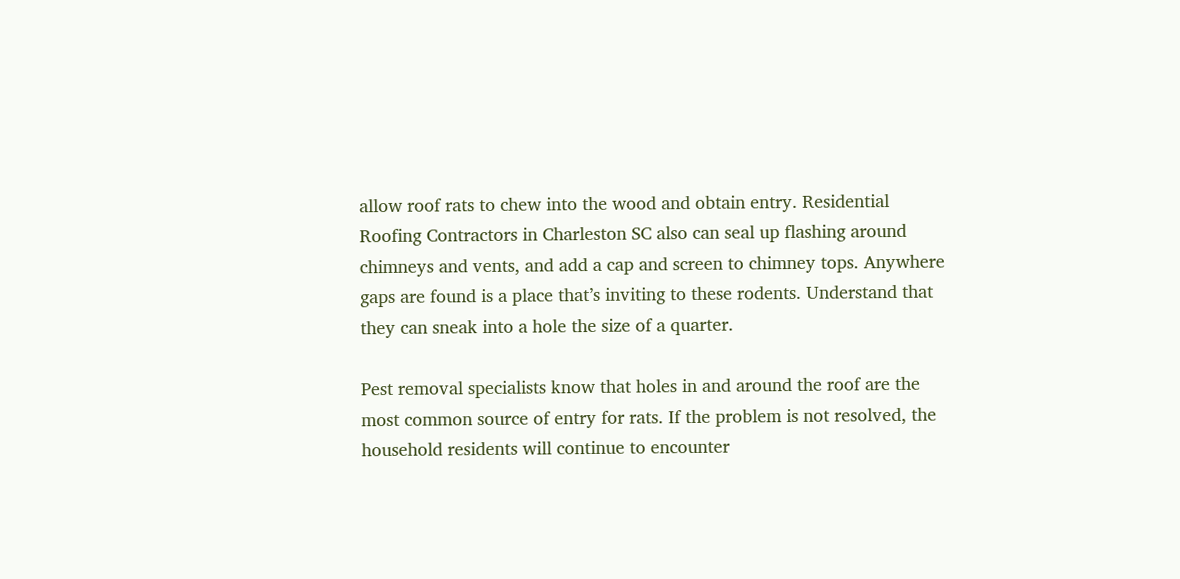allow roof rats to chew into the wood and obtain entry. Residential Roofing Contractors in Charleston SC also can seal up flashing around chimneys and vents, and add a cap and screen to chimney tops. Anywhere gaps are found is a place that’s inviting to these rodents. Understand that they can sneak into a hole the size of a quarter.

Pest removal specialists know that holes in and around the roof are the most common source of entry for rats. If the problem is not resolved, the household residents will continue to encounter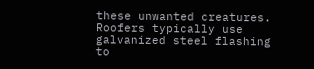these unwanted creatures. Roofers typically use galvanized steel flashing to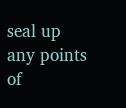seal up any points of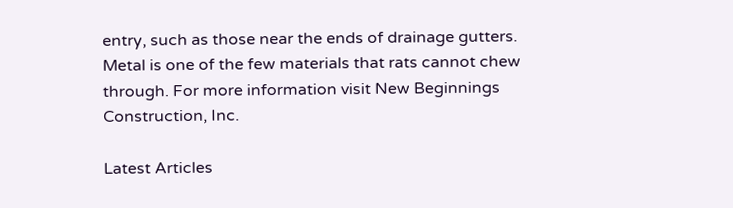entry, such as those near the ends of drainage gutters. Metal is one of the few materials that rats cannot chew through. For more information visit New Beginnings Construction, Inc.

Latest Articles